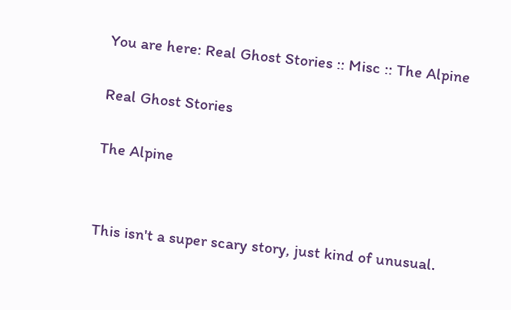You are here: Real Ghost Stories :: Misc :: The Alpine

Real Ghost Stories

The Alpine


This isn't a super scary story, just kind of unusual.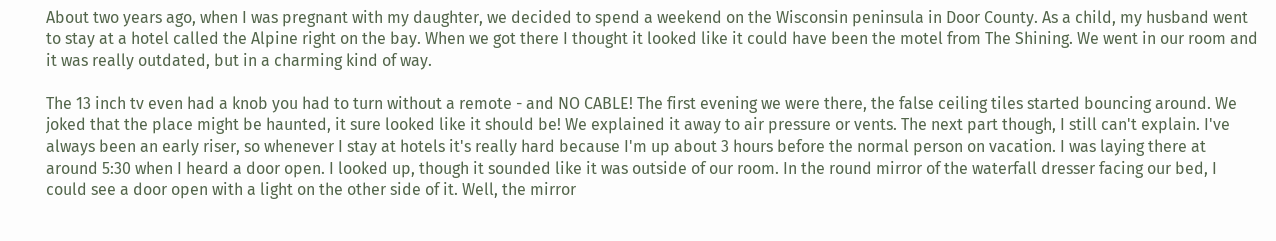About two years ago, when I was pregnant with my daughter, we decided to spend a weekend on the Wisconsin peninsula in Door County. As a child, my husband went to stay at a hotel called the Alpine right on the bay. When we got there I thought it looked like it could have been the motel from The Shining. We went in our room and it was really outdated, but in a charming kind of way.

The 13 inch tv even had a knob you had to turn without a remote - and NO CABLE! The first evening we were there, the false ceiling tiles started bouncing around. We joked that the place might be haunted, it sure looked like it should be! We explained it away to air pressure or vents. The next part though, I still can't explain. I've always been an early riser, so whenever I stay at hotels it's really hard because I'm up about 3 hours before the normal person on vacation. I was laying there at around 5:30 when I heard a door open. I looked up, though it sounded like it was outside of our room. In the round mirror of the waterfall dresser facing our bed, I could see a door open with a light on the other side of it. Well, the mirror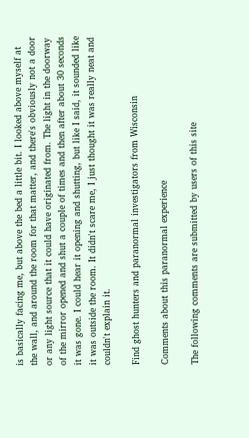is basically facing me, but above the bed a little bit. I looked above myself at the wall, and around the room for that matter, and there's obviously not a door or any light source that it could have originated from. The light in the doorway of the mirror opened and shut a couple of times and then after about 30 seconds it was gone. I could hear it opening and shutting, but like I said, it sounded like it was outside the room. It didn't scare me, I just thought it was really neat and couldn't explain it.

Find ghost hunters and paranormal investigators from Wisconsin

Comments about this paranormal experience

The following comments are submitted by users of this site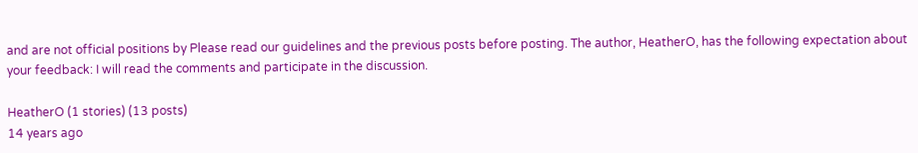and are not official positions by Please read our guidelines and the previous posts before posting. The author, HeatherO, has the following expectation about your feedback: I will read the comments and participate in the discussion.

HeatherO (1 stories) (13 posts)
14 years ago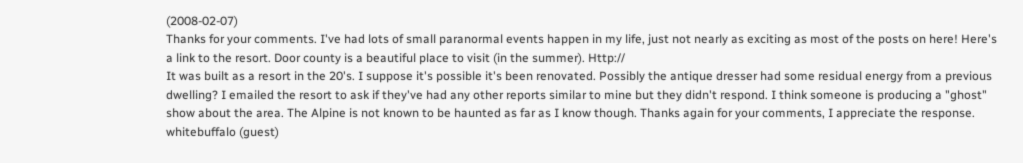(2008-02-07)
Thanks for your comments. I've had lots of small paranormal events happen in my life, just not nearly as exciting as most of the posts on here! Here's a link to the resort. Door county is a beautiful place to visit (in the summer). Http://
It was built as a resort in the 20's. I suppose it's possible it's been renovated. Possibly the antique dresser had some residual energy from a previous dwelling? I emailed the resort to ask if they've had any other reports similar to mine but they didn't respond. I think someone is producing a "ghost" show about the area. The Alpine is not known to be haunted as far as I know though. Thanks again for your comments, I appreciate the response.
whitebuffalo (guest)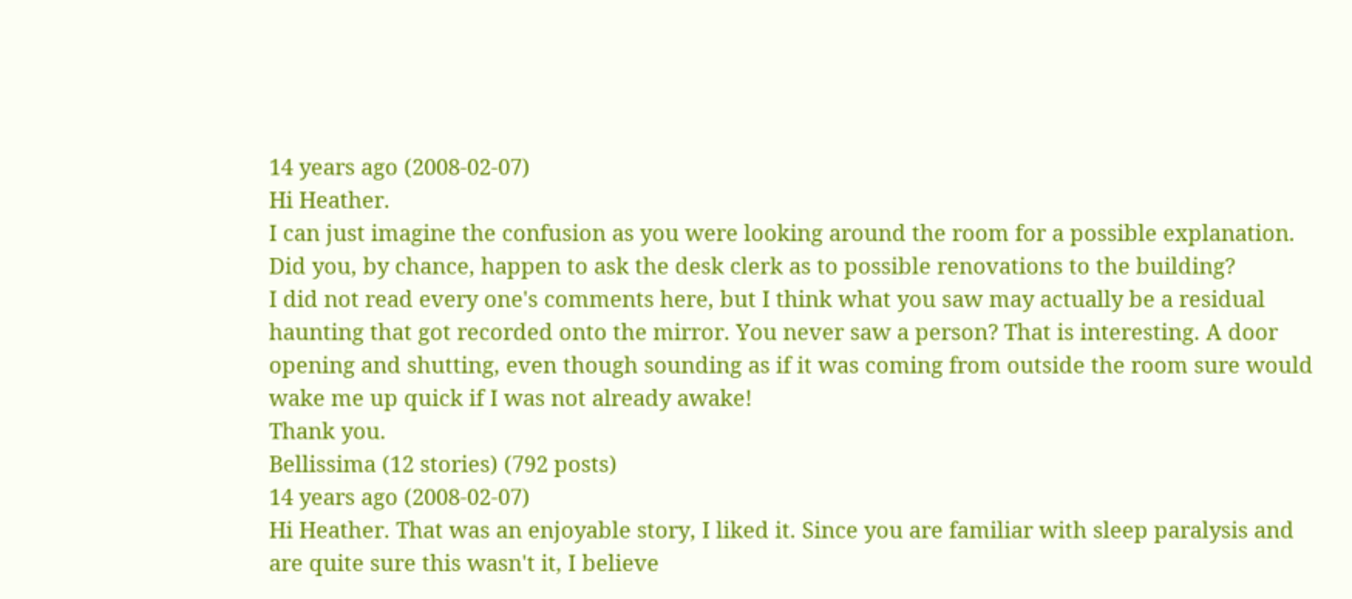14 years ago (2008-02-07)
Hi Heather.
I can just imagine the confusion as you were looking around the room for a possible explanation. Did you, by chance, happen to ask the desk clerk as to possible renovations to the building?
I did not read every one's comments here, but I think what you saw may actually be a residual haunting that got recorded onto the mirror. You never saw a person? That is interesting. A door opening and shutting, even though sounding as if it was coming from outside the room sure would wake me up quick if I was not already awake!
Thank you.
Bellissima (12 stories) (792 posts)
14 years ago (2008-02-07)
Hi Heather. That was an enjoyable story, I liked it. Since you are familiar with sleep paralysis and are quite sure this wasn't it, I believe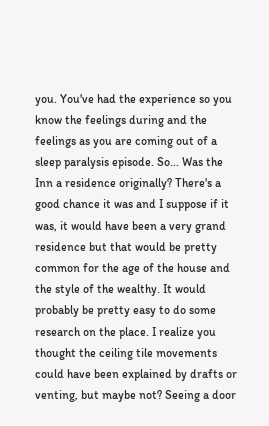you. You've had the experience so you know the feelings during and the feelings as you are coming out of a sleep paralysis episode. So... Was the Inn a residence originally? There's a good chance it was and I suppose if it was, it would have been a very grand residence but that would be pretty common for the age of the house and the style of the wealthy. It would probably be pretty easy to do some research on the place. I realize you thought the ceiling tile movements could have been explained by drafts or venting, but maybe not? Seeing a door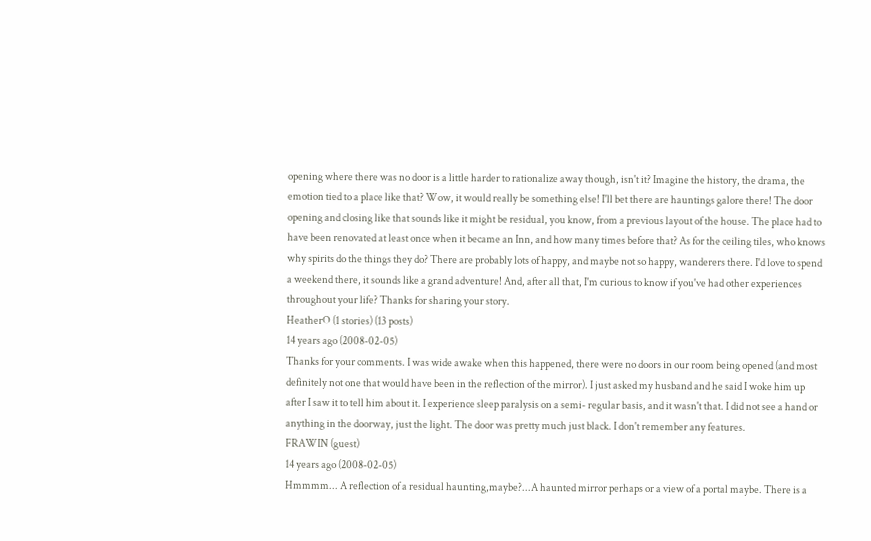opening where there was no door is a little harder to rationalize away though, isn't it? Imagine the history, the drama, the emotion tied to a place like that? Wow, it would really be something else! I'll bet there are hauntings galore there! The door opening and closing like that sounds like it might be residual, you know, from a previous layout of the house. The place had to have been renovated at least once when it became an Inn, and how many times before that? As for the ceiling tiles, who knows why spirits do the things they do? There are probably lots of happy, and maybe not so happy, wanderers there. I'd love to spend a weekend there, it sounds like a grand adventure! And, after all that, I'm curious to know if you've had other experiences throughout your life? Thanks for sharing your story.
HeatherO (1 stories) (13 posts)
14 years ago (2008-02-05)
Thanks for your comments. I was wide awake when this happened, there were no doors in our room being opened (and most definitely not one that would have been in the reflection of the mirror). I just asked my husband and he said I woke him up after I saw it to tell him about it. I experience sleep paralysis on a semi- regular basis, and it wasn't that. I did not see a hand or anything in the doorway, just the light. The door was pretty much just black. I don't remember any features.
FRAWIN (guest)
14 years ago (2008-02-05)
Hmmmm... A reflection of a residual haunting,maybe?...A haunted mirror perhaps or a view of a portal maybe. There is a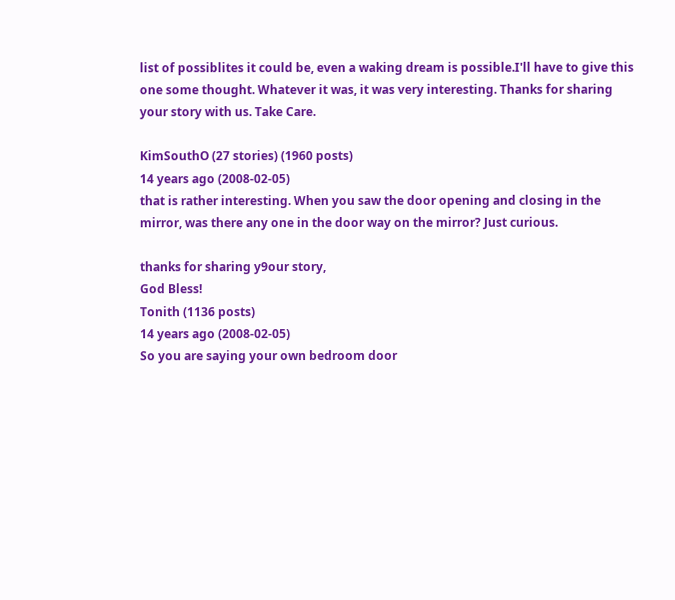list of possiblites it could be, even a waking dream is possible.I'll have to give this one some thought. Whatever it was, it was very interesting. Thanks for sharing your story with us. Take Care.

KimSouthO (27 stories) (1960 posts)
14 years ago (2008-02-05)
that is rather interesting. When you saw the door opening and closing in the mirror, was there any one in the door way on the mirror? Just curious.

thanks for sharing y9our story,
God Bless!
Tonith (1136 posts)
14 years ago (2008-02-05)
So you are saying your own bedroom door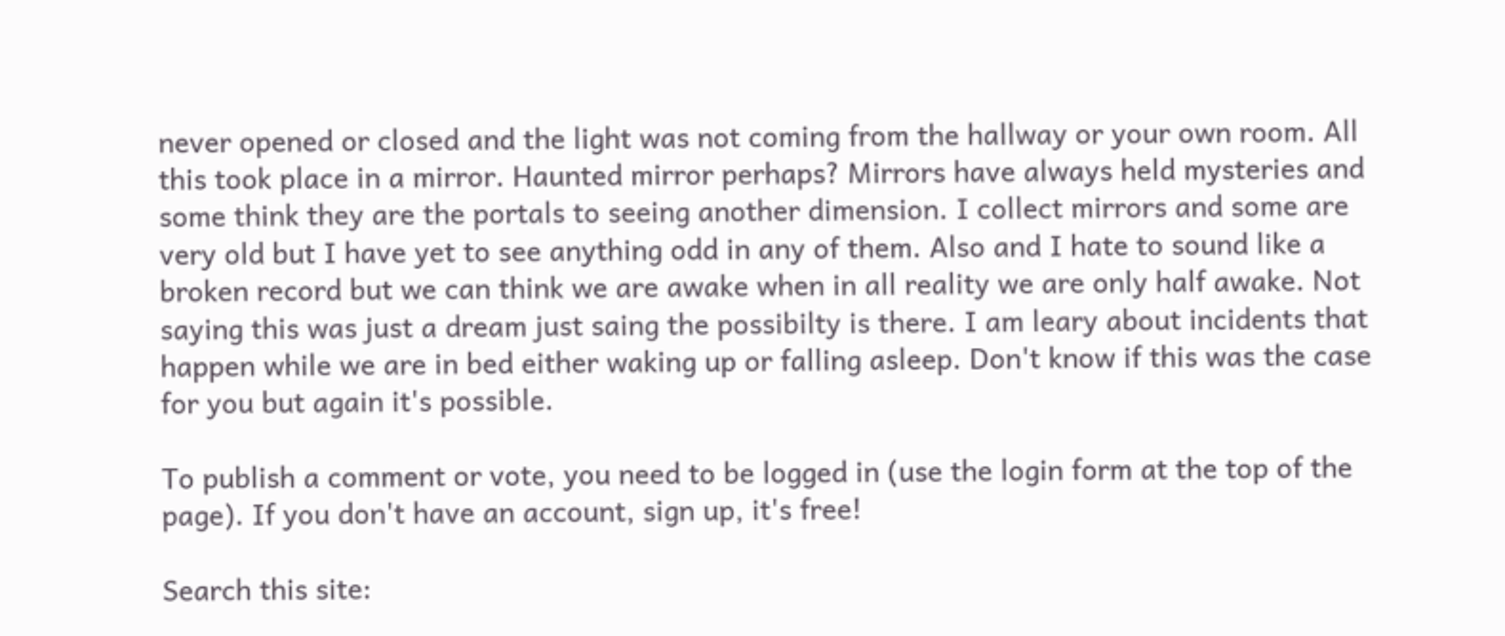never opened or closed and the light was not coming from the hallway or your own room. All this took place in a mirror. Haunted mirror perhaps? Mirrors have always held mysteries and some think they are the portals to seeing another dimension. I collect mirrors and some are very old but I have yet to see anything odd in any of them. Also and I hate to sound like a broken record but we can think we are awake when in all reality we are only half awake. Not saying this was just a dream just saing the possibilty is there. I am leary about incidents that happen while we are in bed either waking up or falling asleep. Don't know if this was the case for you but again it's possible.

To publish a comment or vote, you need to be logged in (use the login form at the top of the page). If you don't have an account, sign up, it's free!

Search this site: